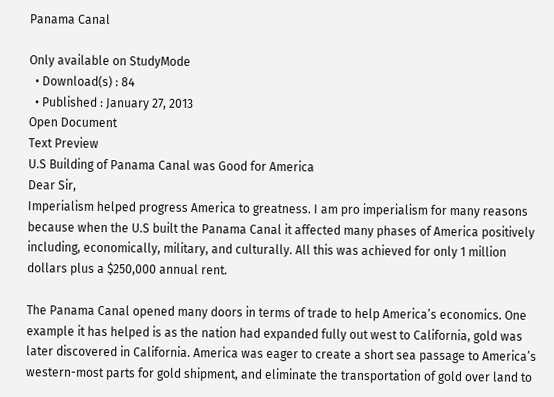Panama Canal

Only available on StudyMode
  • Download(s) : 84
  • Published : January 27, 2013
Open Document
Text Preview
U.S Building of Panama Canal was Good for America
Dear Sir,
Imperialism helped progress America to greatness. I am pro imperialism for many reasons because when the U.S built the Panama Canal it affected many phases of America positively including, economically, military, and culturally. All this was achieved for only 1 million dollars plus a $250,000 annual rent.

The Panama Canal opened many doors in terms of trade to help America’s economics. One example it has helped is as the nation had expanded fully out west to California, gold was later discovered in California. America was eager to create a short sea passage to America’s western-most parts for gold shipment, and eliminate the transportation of gold over land to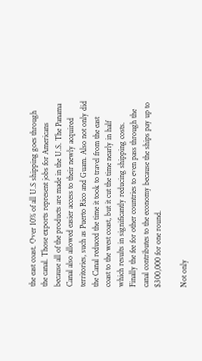the east coast. Over 10% of all U.S shipping goes through the canal. Those exports represent jobs for Americans because all of the products are made in the U.S. The Panama Canal also allowed easier access to their newly acquired territories, such as Puerto Rico and Guam. Also not only did the Canal reduced the time it took to travel from the east coast to the west coast, but it cut the time nearly in half which results in significantly reducing shipping costs. Finally the fee for other countries to even pass through the canal contributes to the economy because the ships pay up to $300,000 for one round.

Not only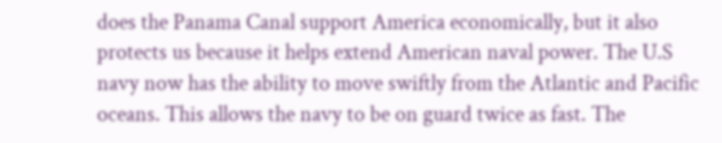does the Panama Canal support America economically, but it also protects us because it helps extend American naval power. The U.S navy now has the ability to move swiftly from the Atlantic and Pacific oceans. This allows the navy to be on guard twice as fast. The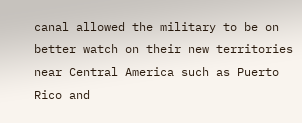canal allowed the military to be on better watch on their new territories near Central America such as Puerto Rico and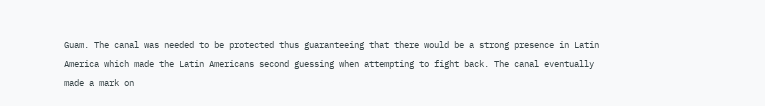Guam. The canal was needed to be protected thus guaranteeing that there would be a strong presence in Latin America which made the Latin Americans second guessing when attempting to fight back. The canal eventually made a mark on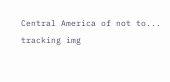Central America of not to...
tracking img